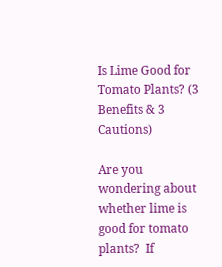Is Lime Good for Tomato Plants? (3 Benefits & 3 Cautions)

Are you wondering about whether lime is good for tomato plants?  If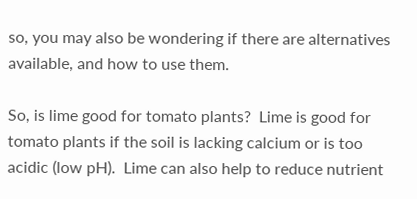so, you may also be wondering if there are alternatives available, and how to use them.

So, is lime good for tomato plants?  Lime is good for tomato plants if the soil is lacking calcium or is too acidic (low pH).  Lime can also help to reduce nutrient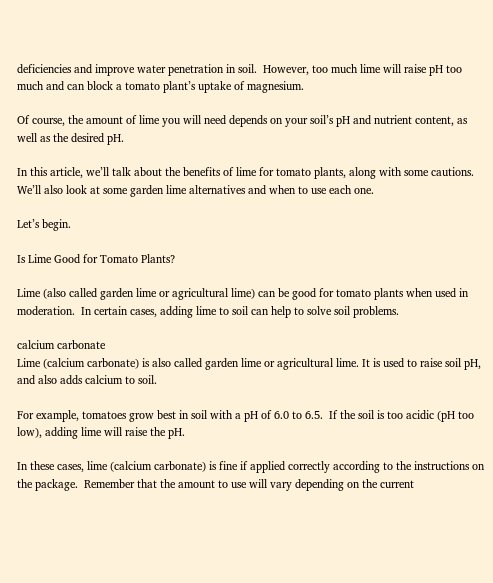deficiencies and improve water penetration in soil.  However, too much lime will raise pH too much and can block a tomato plant’s uptake of magnesium.

Of course, the amount of lime you will need depends on your soil’s pH and nutrient content, as well as the desired pH.

In this article, we’ll talk about the benefits of lime for tomato plants, along with some cautions.  We’ll also look at some garden lime alternatives and when to use each one.

Let’s begin.

Is Lime Good for Tomato Plants?

Lime (also called garden lime or agricultural lime) can be good for tomato plants when used in moderation.  In certain cases, adding lime to soil can help to solve soil problems.

calcium carbonate
Lime (calcium carbonate) is also called garden lime or agricultural lime. It is used to raise soil pH, and also adds calcium to soil.

For example, tomatoes grow best in soil with a pH of 6.0 to 6.5.  If the soil is too acidic (pH too low), adding lime will raise the pH.

In these cases, lime (calcium carbonate) is fine if applied correctly according to the instructions on the package.  Remember that the amount to use will vary depending on the current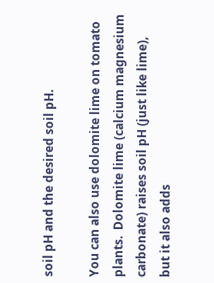soil pH and the desired soil pH.

You can also use dolomite lime on tomato plants.  Dolomite lime (calcium magnesium carbonate) raises soil pH (just like lime), but it also adds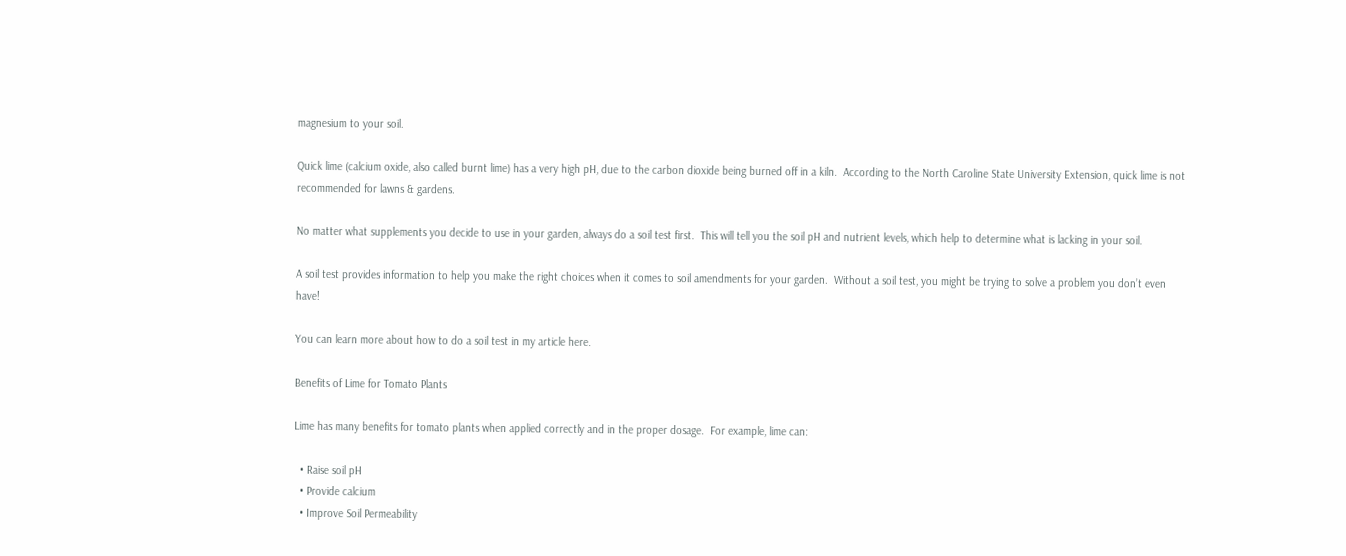magnesium to your soil.

Quick lime (calcium oxide, also called burnt lime) has a very high pH, due to the carbon dioxide being burned off in a kiln.  According to the North Caroline State University Extension, quick lime is not recommended for lawns & gardens.

No matter what supplements you decide to use in your garden, always do a soil test first.  This will tell you the soil pH and nutrient levels, which help to determine what is lacking in your soil.

A soil test provides information to help you make the right choices when it comes to soil amendments for your garden.  Without a soil test, you might be trying to solve a problem you don’t even have!

You can learn more about how to do a soil test in my article here.

Benefits of Lime for Tomato Plants

Lime has many benefits for tomato plants when applied correctly and in the proper dosage.  For example, lime can:

  • Raise soil pH
  • Provide calcium
  • Improve Soil Permeability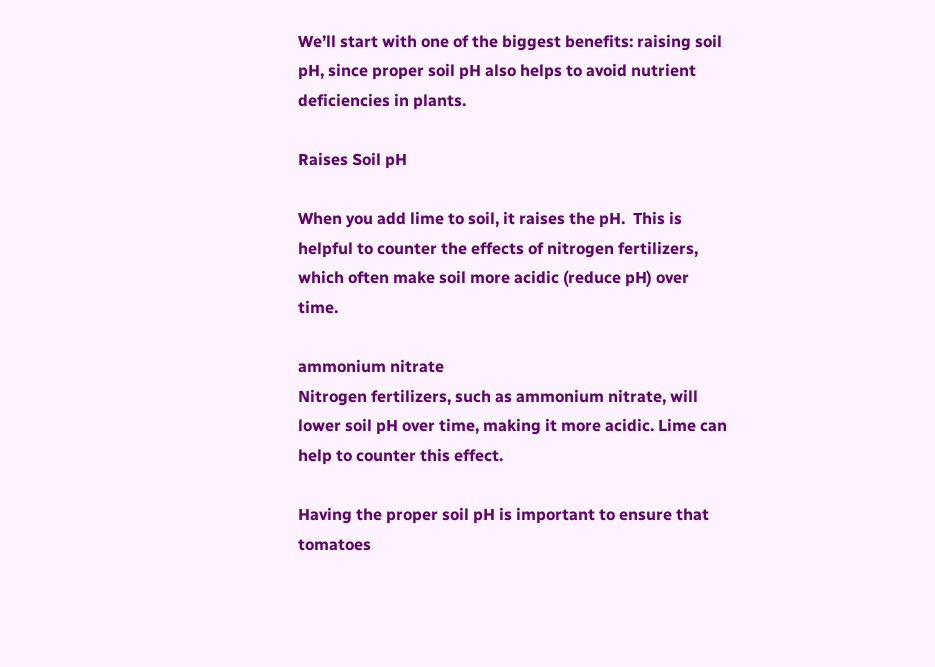We’ll start with one of the biggest benefits: raising soil pH, since proper soil pH also helps to avoid nutrient deficiencies in plants.

Raises Soil pH

When you add lime to soil, it raises the pH.  This is helpful to counter the effects of nitrogen fertilizers, which often make soil more acidic (reduce pH) over time.

ammonium nitrate
Nitrogen fertilizers, such as ammonium nitrate, will lower soil pH over time, making it more acidic. Lime can help to counter this effect.

Having the proper soil pH is important to ensure that tomatoes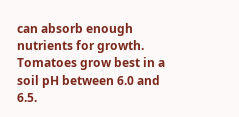can absorb enough nutrients for growth.  Tomatoes grow best in a soil pH between 6.0 and 6.5.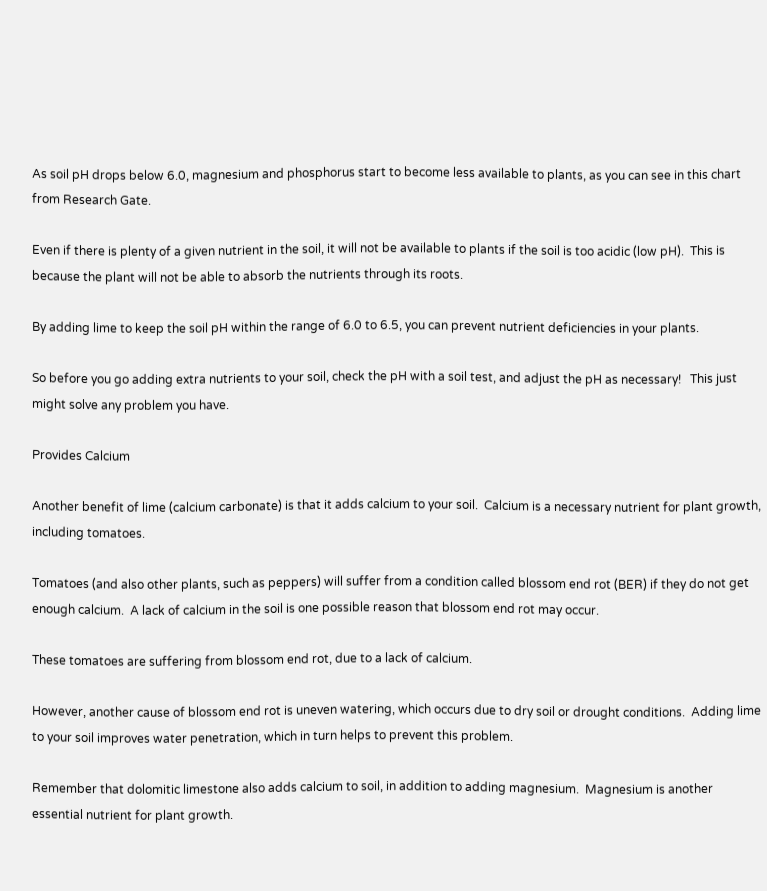As soil pH drops below 6.0, magnesium and phosphorus start to become less available to plants, as you can see in this chart from Research Gate.

Even if there is plenty of a given nutrient in the soil, it will not be available to plants if the soil is too acidic (low pH).  This is because the plant will not be able to absorb the nutrients through its roots.

By adding lime to keep the soil pH within the range of 6.0 to 6.5, you can prevent nutrient deficiencies in your plants.

So before you go adding extra nutrients to your soil, check the pH with a soil test, and adjust the pH as necessary!   This just might solve any problem you have.

Provides Calcium

Another benefit of lime (calcium carbonate) is that it adds calcium to your soil.  Calcium is a necessary nutrient for plant growth, including tomatoes.

Tomatoes (and also other plants, such as peppers) will suffer from a condition called blossom end rot (BER) if they do not get enough calcium.  A lack of calcium in the soil is one possible reason that blossom end rot may occur.

These tomatoes are suffering from blossom end rot, due to a lack of calcium.

However, another cause of blossom end rot is uneven watering, which occurs due to dry soil or drought conditions.  Adding lime to your soil improves water penetration, which in turn helps to prevent this problem.

Remember that dolomitic limestone also adds calcium to soil, in addition to adding magnesium.  Magnesium is another essential nutrient for plant growth.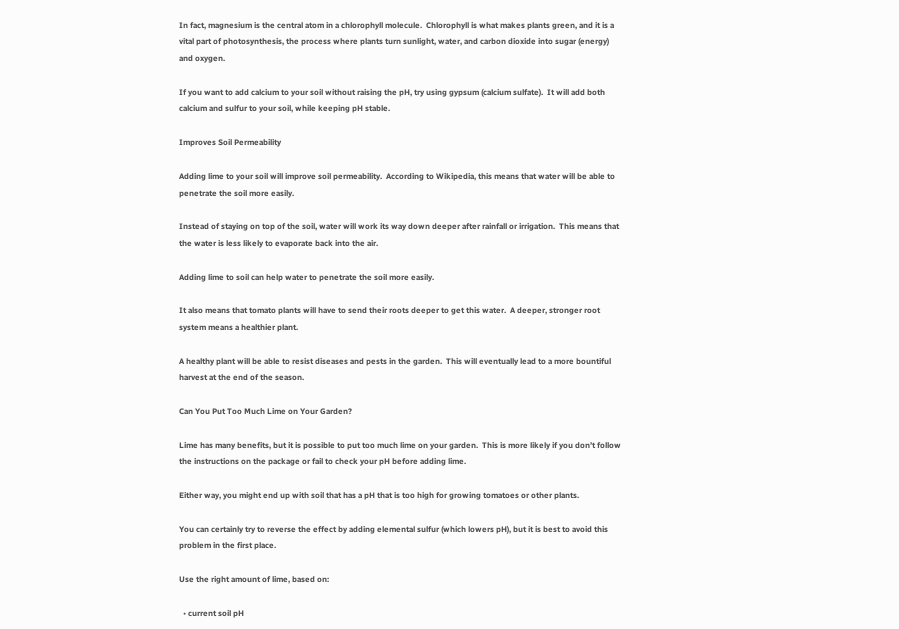In fact, magnesium is the central atom in a chlorophyll molecule.  Chlorophyll is what makes plants green, and it is a vital part of photosynthesis, the process where plants turn sunlight, water, and carbon dioxide into sugar (energy) and oxygen.

If you want to add calcium to your soil without raising the pH, try using gypsum (calcium sulfate).  It will add both calcium and sulfur to your soil, while keeping pH stable.

Improves Soil Permeability

Adding lime to your soil will improve soil permeability.  According to Wikipedia, this means that water will be able to penetrate the soil more easily.

Instead of staying on top of the soil, water will work its way down deeper after rainfall or irrigation.  This means that the water is less likely to evaporate back into the air.

Adding lime to soil can help water to penetrate the soil more easily.

It also means that tomato plants will have to send their roots deeper to get this water.  A deeper, stronger root system means a healthier plant.

A healthy plant will be able to resist diseases and pests in the garden.  This will eventually lead to a more bountiful harvest at the end of the season.

Can You Put Too Much Lime on Your Garden?

Lime has many benefits, but it is possible to put too much lime on your garden.  This is more likely if you don’t follow the instructions on the package or fail to check your pH before adding lime.

Either way, you might end up with soil that has a pH that is too high for growing tomatoes or other plants.

You can certainly try to reverse the effect by adding elemental sulfur (which lowers pH), but it is best to avoid this problem in the first place.

Use the right amount of lime, based on:

  • current soil pH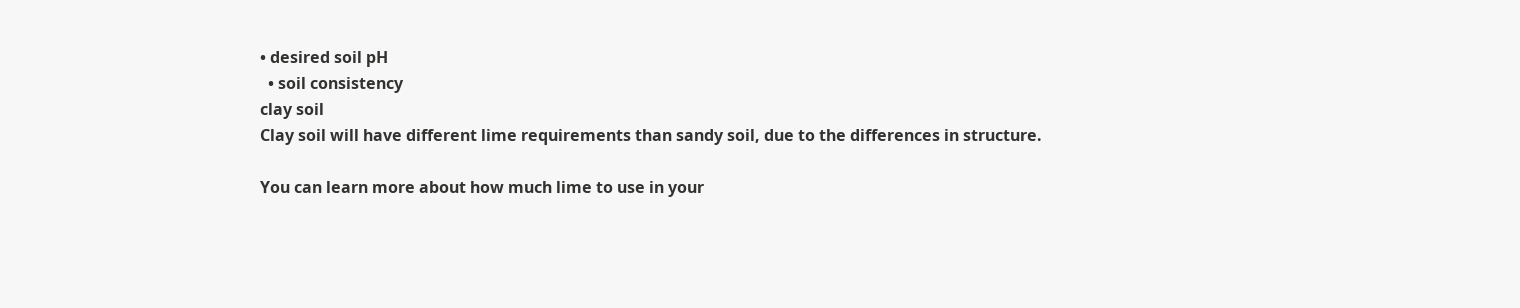• desired soil pH
  • soil consistency
clay soil
Clay soil will have different lime requirements than sandy soil, due to the differences in structure.

You can learn more about how much lime to use in your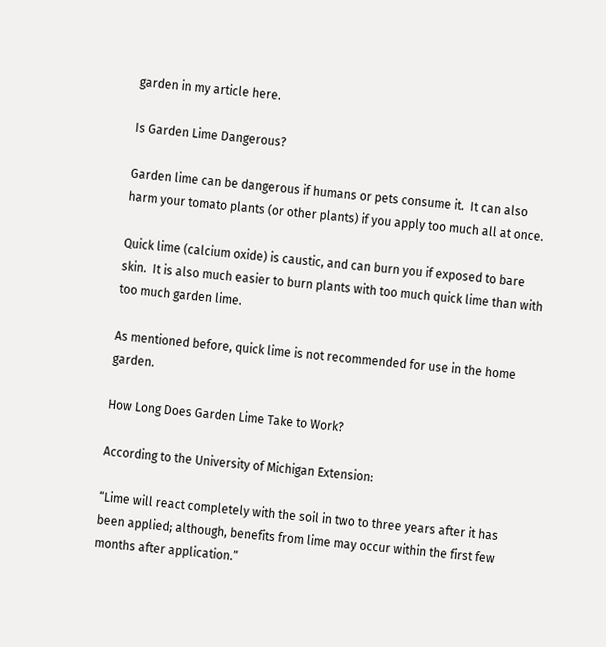garden in my article here.

Is Garden Lime Dangerous?

Garden lime can be dangerous if humans or pets consume it.  It can also harm your tomato plants (or other plants) if you apply too much all at once.

Quick lime (calcium oxide) is caustic, and can burn you if exposed to bare skin.  It is also much easier to burn plants with too much quick lime than with too much garden lime.

As mentioned before, quick lime is not recommended for use in the home garden.

How Long Does Garden Lime Take to Work?

According to the University of Michigan Extension:

“Lime will react completely with the soil in two to three years after it has been applied; although, benefits from lime may occur within the first few months after application.”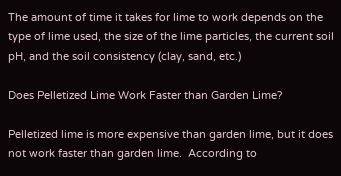The amount of time it takes for lime to work depends on the type of lime used, the size of the lime particles, the current soil pH, and the soil consistency (clay, sand, etc.)

Does Pelletized Lime Work Faster than Garden Lime?

Pelletized lime is more expensive than garden lime, but it does not work faster than garden lime.  According to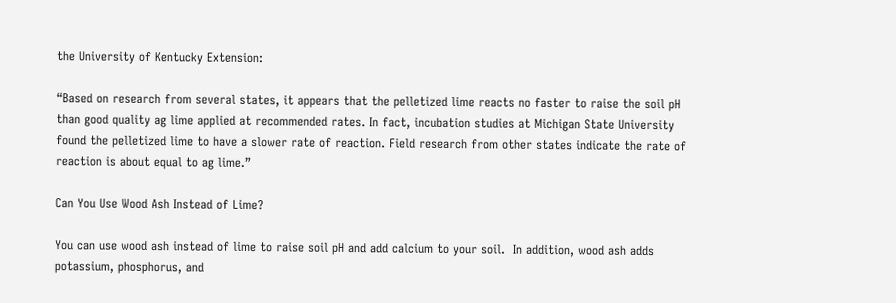the University of Kentucky Extension:

“Based on research from several states, it appears that the pelletized lime reacts no faster to raise the soil pH than good quality ag lime applied at recommended rates. In fact, incubation studies at Michigan State University found the pelletized lime to have a slower rate of reaction. Field research from other states indicate the rate of reaction is about equal to ag lime.”

Can You Use Wood Ash Instead of Lime?

You can use wood ash instead of lime to raise soil pH and add calcium to your soil.  In addition, wood ash adds potassium, phosphorus, and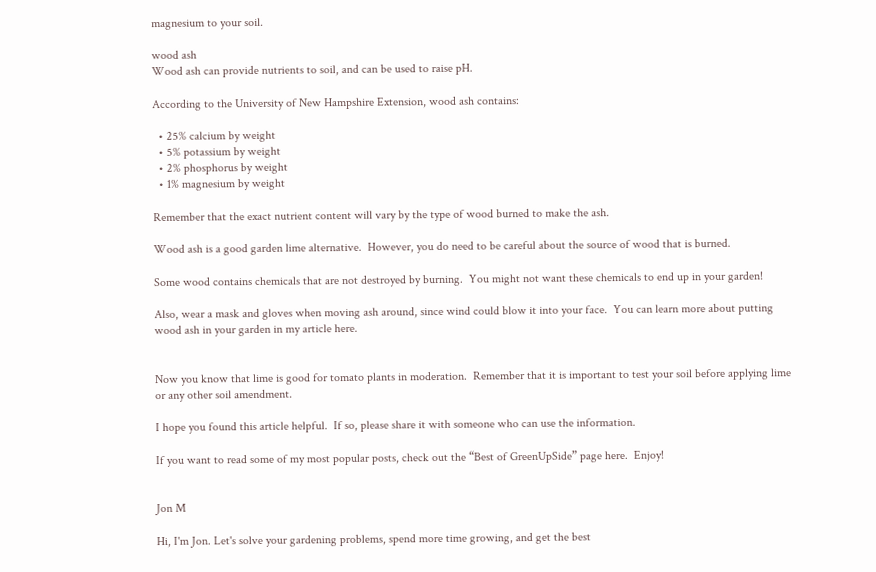magnesium to your soil.

wood ash
Wood ash can provide nutrients to soil, and can be used to raise pH.

According to the University of New Hampshire Extension, wood ash contains:

  • 25% calcium by weight
  • 5% potassium by weight
  • 2% phosphorus by weight
  • 1% magnesium by weight

Remember that the exact nutrient content will vary by the type of wood burned to make the ash.

Wood ash is a good garden lime alternative.  However, you do need to be careful about the source of wood that is burned.

Some wood contains chemicals that are not destroyed by burning.  You might not want these chemicals to end up in your garden!

Also, wear a mask and gloves when moving ash around, since wind could blow it into your face.  You can learn more about putting wood ash in your garden in my article here.


Now you know that lime is good for tomato plants in moderation.  Remember that it is important to test your soil before applying lime or any other soil amendment.

I hope you found this article helpful.  If so, please share it with someone who can use the information.

If you want to read some of my most popular posts, check out the “Best of GreenUpSide” page here.  Enjoy!


Jon M

Hi, I'm Jon. Let's solve your gardening problems, spend more time growing, and get the best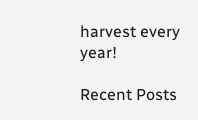harvest every year!

Recent Posts